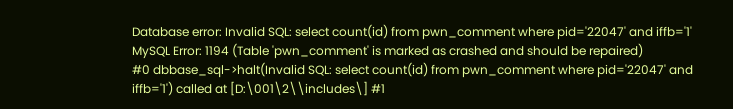Database error: Invalid SQL: select count(id) from pwn_comment where pid='22047' and iffb='1'
MySQL Error: 1194 (Table 'pwn_comment' is marked as crashed and should be repaired)
#0 dbbase_sql->halt(Invalid SQL: select count(id) from pwn_comment where pid='22047' and iffb='1') called at [D:\001\2\\includes\] #1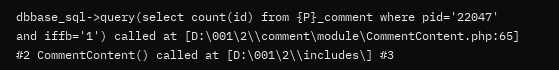dbbase_sql->query(select count(id) from {P}_comment where pid='22047' and iffb='1') called at [D:\001\2\\comment\module\CommentContent.php:65] #2 CommentContent() called at [D:\001\2\\includes\] #3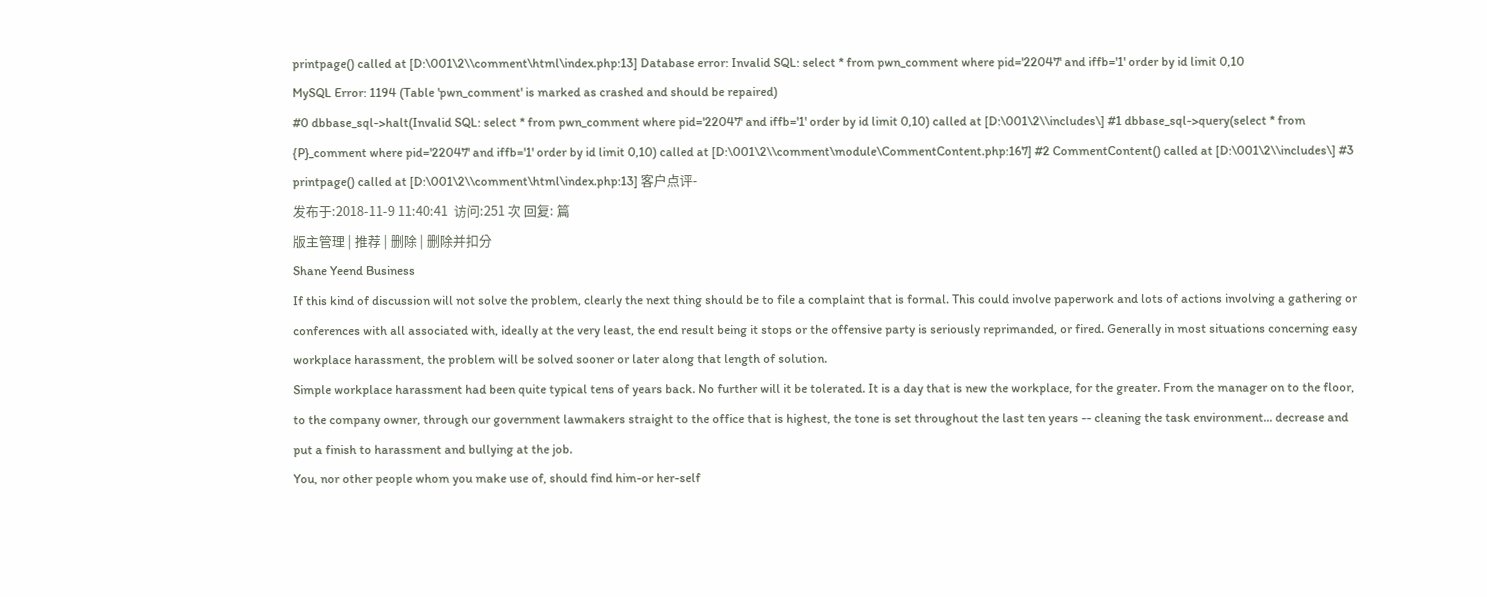printpage() called at [D:\001\2\\comment\html\index.php:13] Database error: Invalid SQL: select * from pwn_comment where pid='22047' and iffb='1' order by id limit 0,10
MySQL Error: 1194 (Table 'pwn_comment' is marked as crashed and should be repaired)
#0 dbbase_sql->halt(Invalid SQL: select * from pwn_comment where pid='22047' and iffb='1' order by id limit 0,10) called at [D:\001\2\\includes\] #1 dbbase_sql->query(select * from {P}_comment where pid='22047' and iffb='1' order by id limit 0,10) called at [D:\001\2\\comment\module\CommentContent.php:167] #2 CommentContent() called at [D:\001\2\\includes\] #3 printpage() called at [D:\001\2\\comment\html\index.php:13] 客户点评-
发布于:2018-11-9 11:40:41  访问:251 次 回复: 篇
版主管理 | 推荐 | 删除 | 删除并扣分
Shane Yeend Business
If this kind of discussion will not solve the problem, clearly the next thing should be to file a complaint that is formal. This could involve paperwork and lots of actions involving a gathering or conferences with all associated with, ideally at the very least, the end result being it stops or the offensive party is seriously reprimanded, or fired. Generally in most situations concerning easy workplace harassment, the problem will be solved sooner or later along that length of solution.
Simple workplace harassment had been quite typical tens of years back. No further will it be tolerated. It is a day that is new the workplace, for the greater. From the manager on to the floor, to the company owner, through our government lawmakers straight to the office that is highest, the tone is set throughout the last ten years -- cleaning the task environment... decrease and put a finish to harassment and bullying at the job.
You, nor other people whom you make use of, should find him-or her-self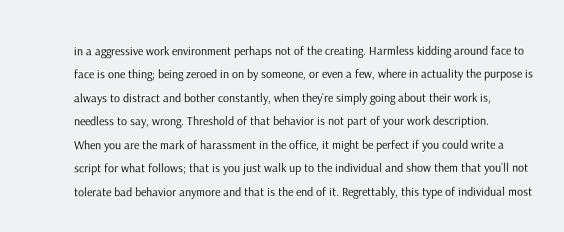in a aggressive work environment perhaps not of the creating. Harmless kidding around face to face is one thing; being zeroed in on by someone, or even a few, where in actuality the purpose is always to distract and bother constantly, when they`re simply going about their work is, needless to say, wrong. Threshold of that behavior is not part of your work description.
When you are the mark of harassment in the office, it might be perfect if you could write a script for what follows; that is you just walk up to the individual and show them that you`ll not tolerate bad behavior anymore and that is the end of it. Regrettably, this type of individual most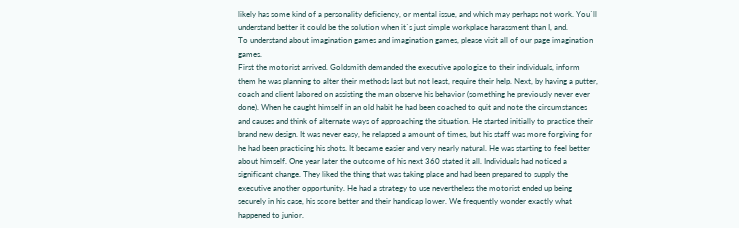likely has some kind of a personality deficiency, or mental issue, and which may perhaps not work. You`ll understand better it could be the solution when it`s just simple workplace harassment than I, and.
To understand about imagination games and imagination games, please visit all of our page imagination games.
First the motorist arrived. Goldsmith demanded the executive apologize to their individuals, inform them he was planning to alter their methods last but not least, require their help. Next, by having a putter, coach and client labored on assisting the man observe his behavior (something he previously never ever done). When he caught himself in an old habit he had been coached to quit and note the circumstances and causes and think of alternate ways of approaching the situation. He started initially to practice their brand new design. It was never easy, he relapsed a amount of times, but his staff was more forgiving for he had been practicing his shots. It became easier and very nearly natural. He was starting to feel better about himself. One year later the outcome of his next 360 stated it all. Individuals had noticed a significant change. They liked the thing that was taking place and had been prepared to supply the executive another opportunity. He had a strategy to use nevertheless the motorist ended up being securely in his case, his score better and their handicap lower. We frequently wonder exactly what happened to junior.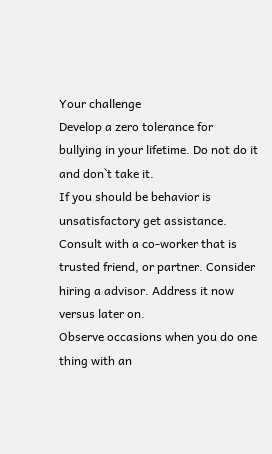Your challenge
Develop a zero tolerance for bullying in your lifetime. Do not do it and don`t take it.
If you should be behavior is unsatisfactory get assistance. Consult with a co-worker that is trusted friend, or partner. Consider hiring a advisor. Address it now versus later on.
Observe occasions when you do one thing with an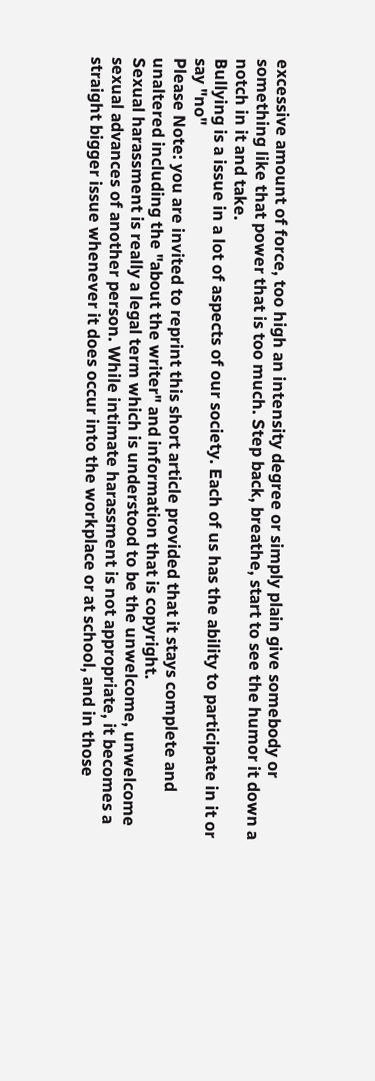excessive amount of force, too high an intensity degree or simply plain give somebody or something like that power that is too much. Step back, breathe, start to see the humor it down a notch in it and take.
Bullying is a issue in a lot of aspects of our society. Each of us has the ability to participate in it or say "no"
Please Note: you are invited to reprint this short article provided that it stays complete and unaltered including the "about the writer" and information that is copyright.
Sexual harassment is really a legal term which is understood to be the unwelcome, unwelcome sexual advances of another person. While intimate harassment is not appropriate, it becomes a straight bigger issue whenever it does occur into the workplace or at school, and in those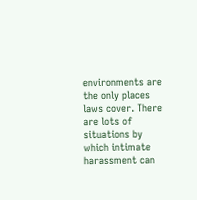environments are the only places laws cover. There are lots of situations by which intimate harassment can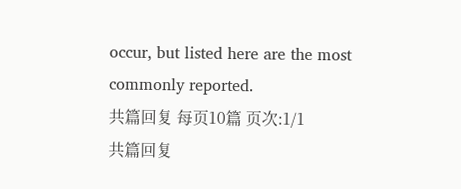occur, but listed here are the most commonly reported.
共篇回复 每页10篇 页次:1/1
共篇回复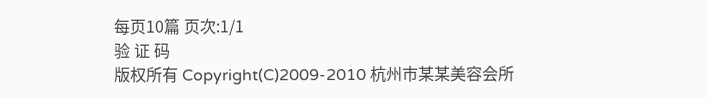每页10篇 页次:1/1
验 证 码
版权所有 Copyright(C)2009-2010 杭州市某某美容会所